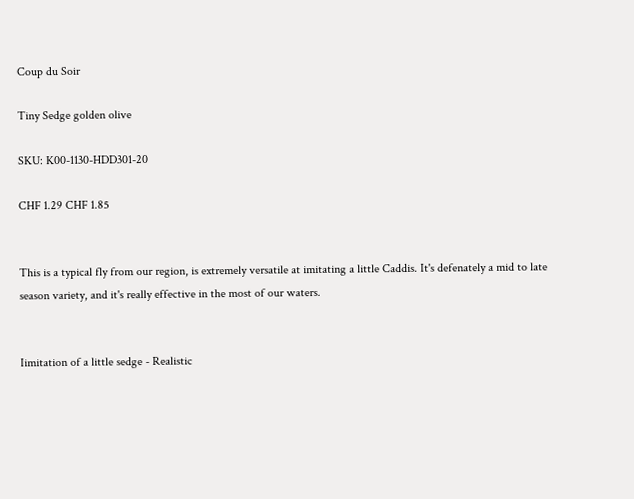Coup du Soir

Tiny Sedge golden olive

SKU: K00-1130-HDD301-20

CHF 1.29 CHF 1.85


This is a typical fly from our region, is extremely versatile at imitating a little Caddis. It's defenately a mid to late season variety, and it's really effective in the most of our waters.


Iimitation of a little sedge - Realistic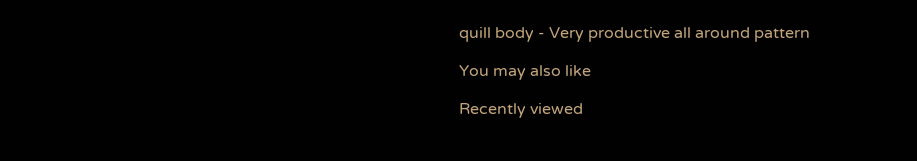quill body - Very productive all around pattern

You may also like

Recently viewed